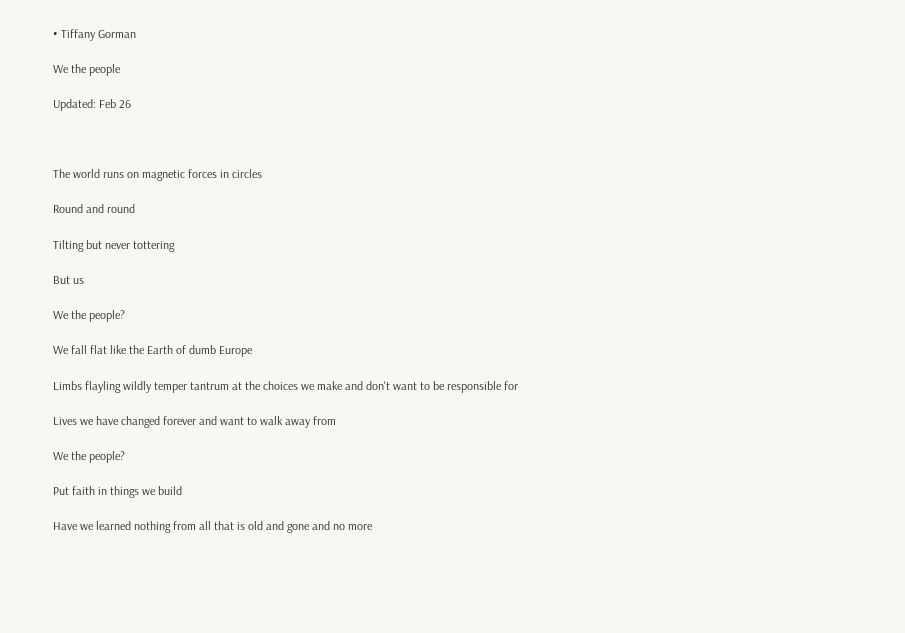• Tiffany Gorman

We the people

Updated: Feb 26



The world runs on magnetic forces in circles

Round and round

Tilting but never tottering

But us

We the people?

We fall flat like the Earth of dumb Europe

Limbs flayling wildly temper tantrum at the choices we make and don't want to be responsible for

Lives we have changed forever and want to walk away from

We the people?

Put faith in things we build

Have we learned nothing from all that is old and gone and no more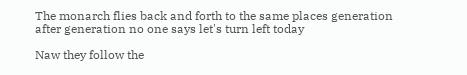The monarch flies back and forth to the same places generation after generation no one says let's turn left today

Naw they follow the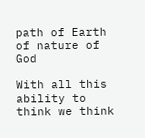path of Earth of nature of God

With all this ability to think we think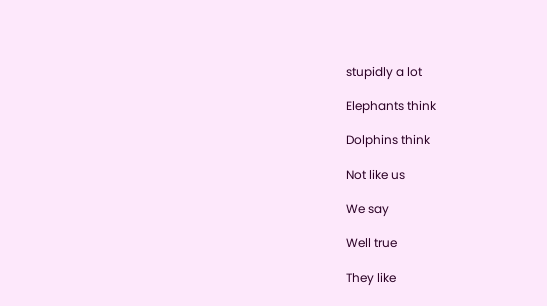stupidly a lot

Elephants think

Dolphins think

Not like us

We say

Well true

They like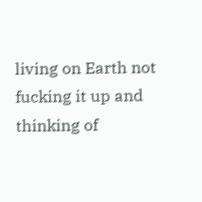living on Earth not fucking it up and thinking of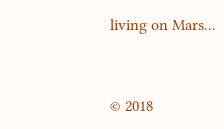living on Mars...


© 2018